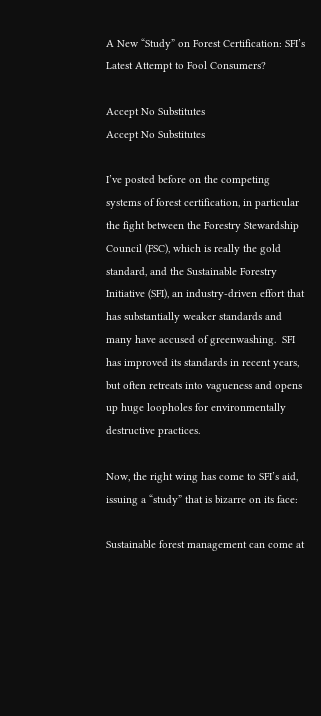A New “Study” on Forest Certification: SFI’s Latest Attempt to Fool Consumers?

Accept No Substitutes
Accept No Substitutes

I’ve posted before on the competing systems of forest certification, in particular the fight between the Forestry Stewardship Council (FSC), which is really the gold standard, and the Sustainable Forestry Initiative (SFI), an industry-driven effort that has substantially weaker standards and many have accused of greenwashing.  SFI has improved its standards in recent years, but often retreats into vagueness and opens up huge loopholes for environmentally destructive practices.

Now, the right wing has come to SFI’s aid, issuing a “study” that is bizarre on its face:

Sustainable forest management can come at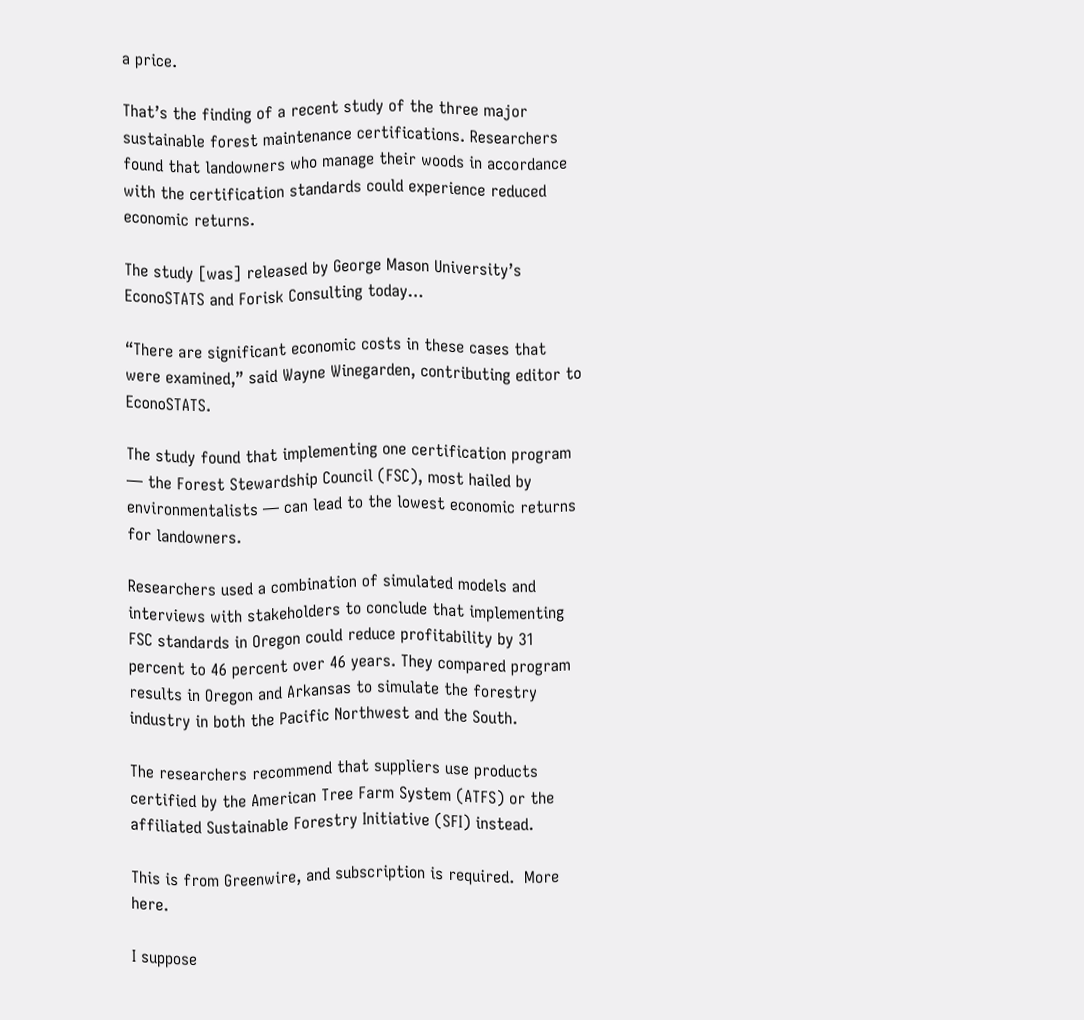a price.

That’s the finding of a recent study of the three major sustainable forest maintenance certifications. Researchers found that landowners who manage their woods in accordance with the certification standards could experience reduced economic returns.

The study [was] released by George Mason University’s EconoSTATS and Forisk Consulting today…

“There are significant economic costs in these cases that were examined,” said Wayne Winegarden, contributing editor to EconoSTATS.

The study found that implementing one certification program — the Forest Stewardship Council (FSC), most hailed by environmentalists — can lead to the lowest economic returns for landowners.

Researchers used a combination of simulated models and interviews with stakeholders to conclude that implementing FSC standards in Oregon could reduce profitability by 31 percent to 46 percent over 46 years. They compared program results in Oregon and Arkansas to simulate the forestry industry in both the Pacific Northwest and the South.

The researchers recommend that suppliers use products certified by the American Tree Farm System (ATFS) or the affiliated Sustainable Forestry Initiative (SFI) instead.

This is from Greenwire, and subscription is required.  More here.

I suppose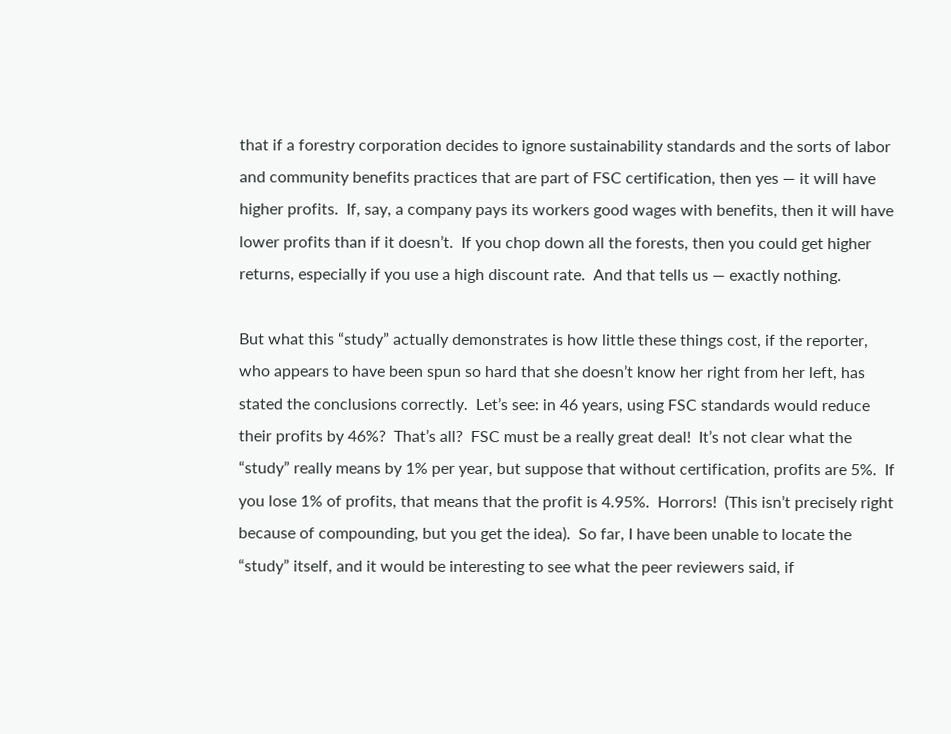that if a forestry corporation decides to ignore sustainability standards and the sorts of labor and community benefits practices that are part of FSC certification, then yes — it will have higher profits.  If, say, a company pays its workers good wages with benefits, then it will have lower profits than if it doesn’t.  If you chop down all the forests, then you could get higher returns, especially if you use a high discount rate.  And that tells us — exactly nothing.

But what this “study” actually demonstrates is how little these things cost, if the reporter, who appears to have been spun so hard that she doesn’t know her right from her left, has stated the conclusions correctly.  Let’s see: in 46 years, using FSC standards would reduce their profits by 46%?  That’s all?  FSC must be a really great deal!  It’s not clear what the “study” really means by 1% per year, but suppose that without certification, profits are 5%.  If you lose 1% of profits, that means that the profit is 4.95%.  Horrors!  (This isn’t precisely right because of compounding, but you get the idea).  So far, I have been unable to locate the “study” itself, and it would be interesting to see what the peer reviewers said, if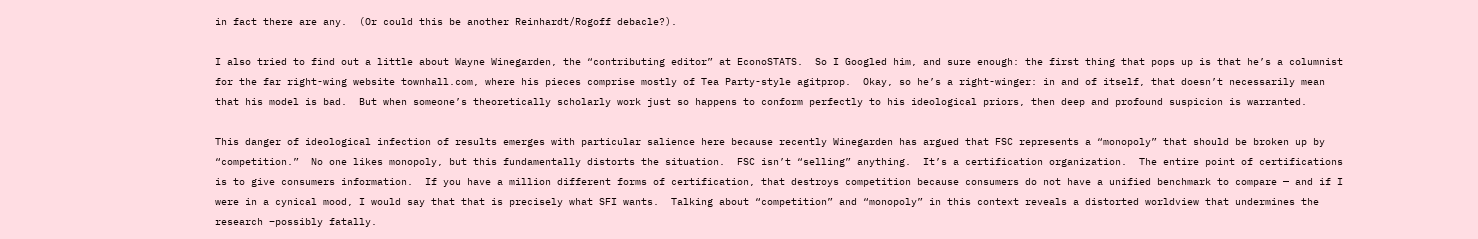in fact there are any.  (Or could this be another Reinhardt/Rogoff debacle?).

I also tried to find out a little about Wayne Winegarden, the “contributing editor” at EconoSTATS.  So I Googled him, and sure enough: the first thing that pops up is that he’s a columnist for the far right-wing website townhall.com, where his pieces comprise mostly of Tea Party-style agitprop.  Okay, so he’s a right-winger: in and of itself, that doesn’t necessarily mean that his model is bad.  But when someone’s theoretically scholarly work just so happens to conform perfectly to his ideological priors, then deep and profound suspicion is warranted.

This danger of ideological infection of results emerges with particular salience here because recently Winegarden has argued that FSC represents a “monopoly” that should be broken up by “competition.”  No one likes monopoly, but this fundamentally distorts the situation.  FSC isn’t “selling” anything.  It’s a certification organization.  The entire point of certifications is to give consumers information.  If you have a million different forms of certification, that destroys competition because consumers do not have a unified benchmark to compare — and if I were in a cynical mood, I would say that that is precisely what SFI wants.  Talking about “competition” and “monopoly” in this context reveals a distorted worldview that undermines the research –possibly fatally.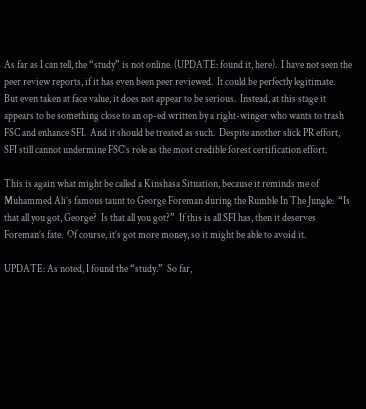As far as I can tell, the “study” is not online  (UPDATE: found it, here).  I have not seen the peer review reports, if it has even been peer reviewed.  It could be perfectly legitimate.  But even taken at face value, it does not appear to be serious.  Instead, at this stage it appears to be something close to an op-ed written by a right-winger who wants to trash FSC and enhance SFI.  And it should be treated as such.  Despite another slick PR effort, SFI still cannot undermine FSC’s role as the most credible forest certification effort.

This is again what might be called a Kinshasa Situation, because it reminds me of Muhammed Ali’s famous taunt to George Foreman during the Rumble In The Jungle:  “Is that all you got, George?  Is that all you got?”  If this is all SFI has, then it deserves Foreman’s fate.  Of course, it’s got more money, so it might be able to avoid it.

UPDATE: As noted, I found the “study.”  So far,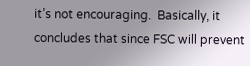it’s not encouraging.  Basically, it concludes that since FSC will prevent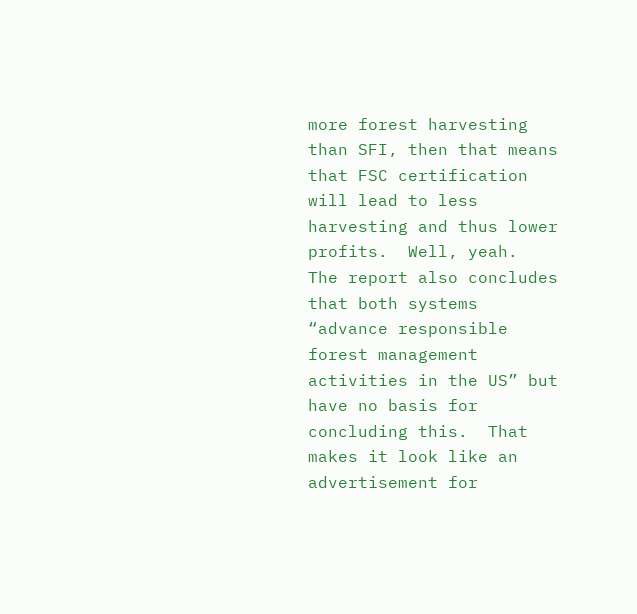more forest harvesting than SFI, then that means that FSC certification will lead to less harvesting and thus lower profits.  Well, yeah.  The report also concludes that both systems “advance responsible forest management activities in the US” but have no basis for concluding this.  That makes it look like an advertisement for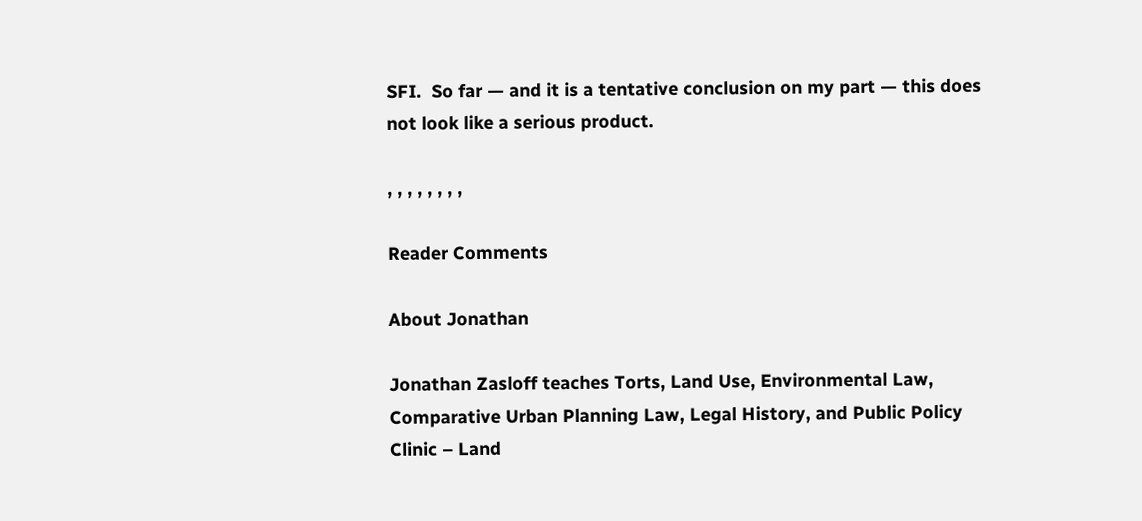SFI.  So far — and it is a tentative conclusion on my part — this does not look like a serious product.

, , , , , , , ,

Reader Comments

About Jonathan

Jonathan Zasloff teaches Torts, Land Use, Environmental Law, Comparative Urban Planning Law, Legal History, and Public Policy Clinic – Land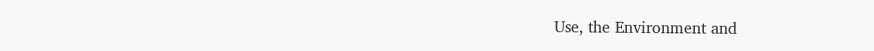Use, the Environment and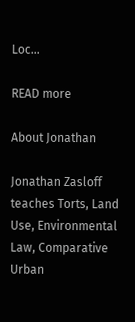Loc…

READ more

About Jonathan

Jonathan Zasloff teaches Torts, Land Use, Environmental Law, Comparative Urban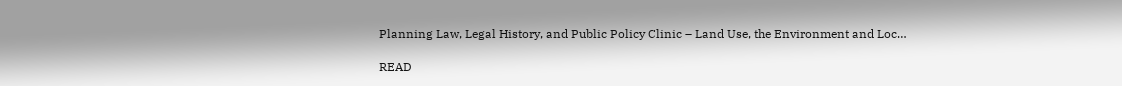Planning Law, Legal History, and Public Policy Clinic – Land Use, the Environment and Loc…

READ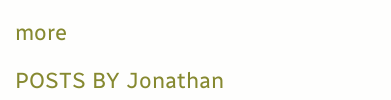more

POSTS BY Jonathan